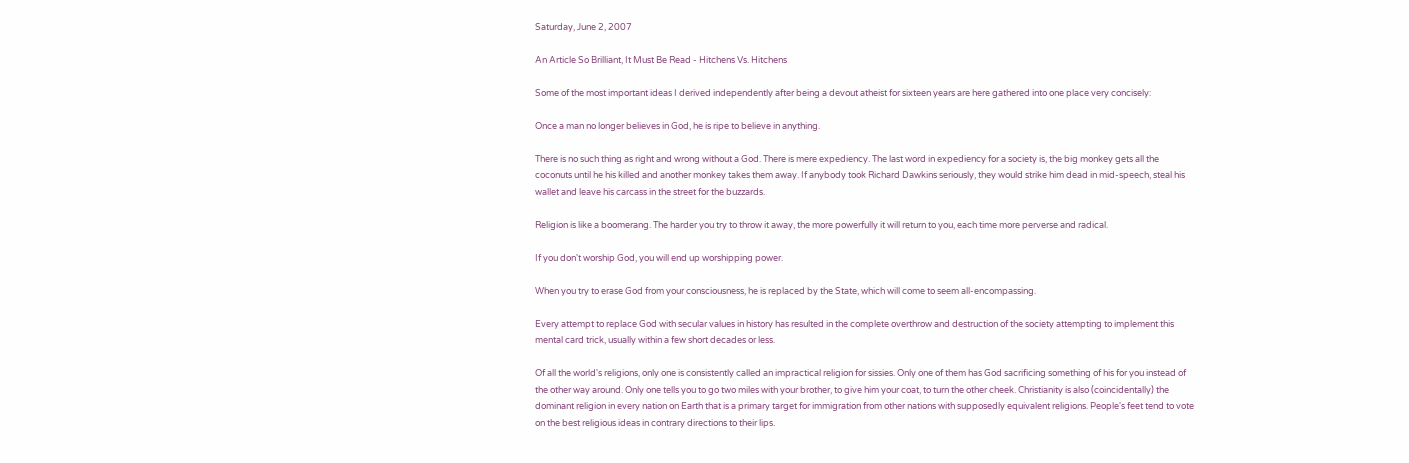Saturday, June 2, 2007

An Article So Brilliant, It Must Be Read - Hitchens Vs. Hitchens

Some of the most important ideas I derived independently after being a devout atheist for sixteen years are here gathered into one place very concisely:

Once a man no longer believes in God, he is ripe to believe in anything.

There is no such thing as right and wrong without a God. There is mere expediency. The last word in expediency for a society is, the big monkey gets all the coconuts until he his killed and another monkey takes them away. If anybody took Richard Dawkins seriously, they would strike him dead in mid-speech, steal his wallet and leave his carcass in the street for the buzzards.

Religion is like a boomerang. The harder you try to throw it away, the more powerfully it will return to you, each time more perverse and radical.

If you don't worship God, you will end up worshipping power.

When you try to erase God from your consciousness, he is replaced by the State, which will come to seem all-encompassing.

Every attempt to replace God with secular values in history has resulted in the complete overthrow and destruction of the society attempting to implement this mental card trick, usually within a few short decades or less.

Of all the world's religions, only one is consistently called an impractical religion for sissies. Only one of them has God sacrificing something of his for you instead of the other way around. Only one tells you to go two miles with your brother, to give him your coat, to turn the other cheek. Christianity is also (coincidentally) the dominant religion in every nation on Earth that is a primary target for immigration from other nations with supposedly equivalent religions. People's feet tend to vote on the best religious ideas in contrary directions to their lips.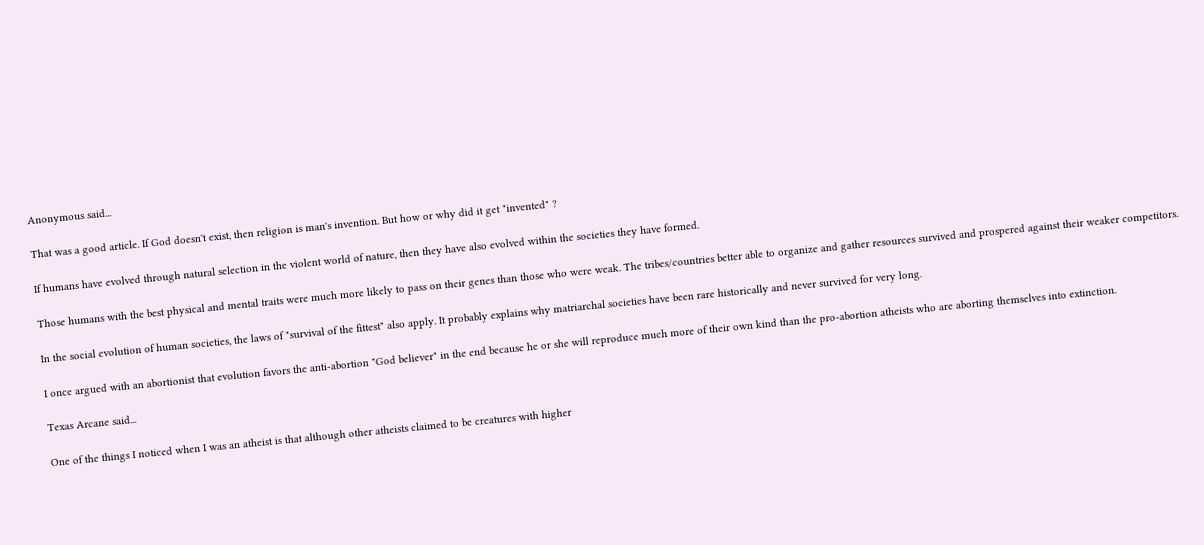Anonymous said...

That was a good article. If God doesn't exist, then religion is man's invention. But how or why did it get "invented" ?

If humans have evolved through natural selection in the violent world of nature, then they have also evolved within the societies they have formed.

Those humans with the best physical and mental traits were much more likely to pass on their genes than those who were weak. The tribes/countries better able to organize and gather resources survived and prospered against their weaker competitors.

In the social evolution of human societies, the laws of "survival of the fittest" also apply. It probably explains why matriarchal societies have been rare historically and never survived for very long.

I once argued with an abortionist that evolution favors the anti-abortion "God believer" in the end because he or she will reproduce much more of their own kind than the pro-abortion atheists who are aborting themselves into extinction.

Texas Arcane said...

One of the things I noticed when I was an atheist is that although other atheists claimed to be creatures with higher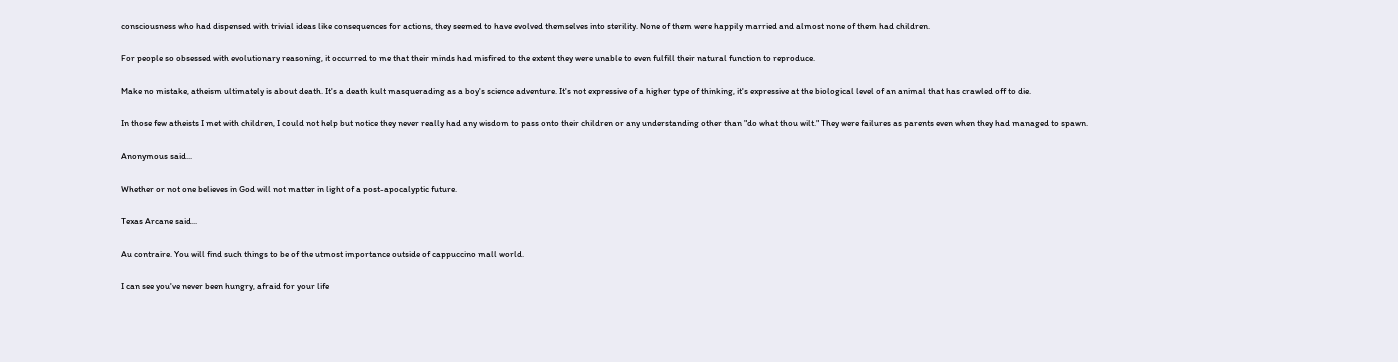consciousness who had dispensed with trivial ideas like consequences for actions, they seemed to have evolved themselves into sterility. None of them were happily married and almost none of them had children.

For people so obsessed with evolutionary reasoning, it occurred to me that their minds had misfired to the extent they were unable to even fulfill their natural function to reproduce.

Make no mistake, atheism ultimately is about death. It's a death kult masquerading as a boy's science adventure. It's not expressive of a higher type of thinking, it's expressive at the biological level of an animal that has crawled off to die.

In those few atheists I met with children, I could not help but notice they never really had any wisdom to pass onto their children or any understanding other than "do what thou wilt." They were failures as parents even when they had managed to spawn.

Anonymous said...

Whether or not one believes in God will not matter in light of a post-apocalyptic future.

Texas Arcane said...

Au contraire. You will find such things to be of the utmost importance outside of cappuccino mall world.

I can see you've never been hungry, afraid for your life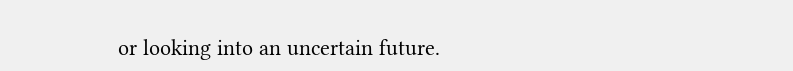or looking into an uncertain future.